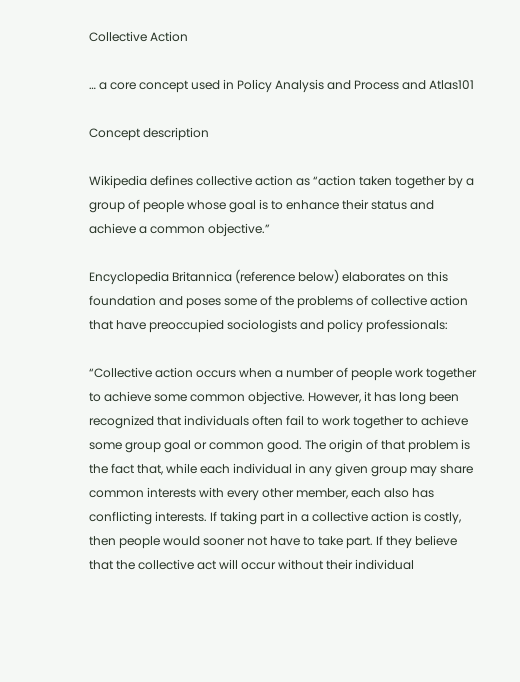Collective Action

… a core concept used in Policy Analysis and Process and Atlas101

Concept description

Wikipedia defines collective action as “action taken together by a group of people whose goal is to enhance their status and achieve a common objective.”

Encyclopedia Britannica (reference below) elaborates on this foundation and poses some of the problems of collective action that have preoccupied sociologists and policy professionals:

“Collective action occurs when a number of people work together to achieve some common objective. However, it has long been recognized that individuals often fail to work together to achieve some group goal or common good. The origin of that problem is the fact that, while each individual in any given group may share common interests with every other member, each also has conflicting interests. If taking part in a collective action is costly, then people would sooner not have to take part. If they believe that the collective act will occur without their individual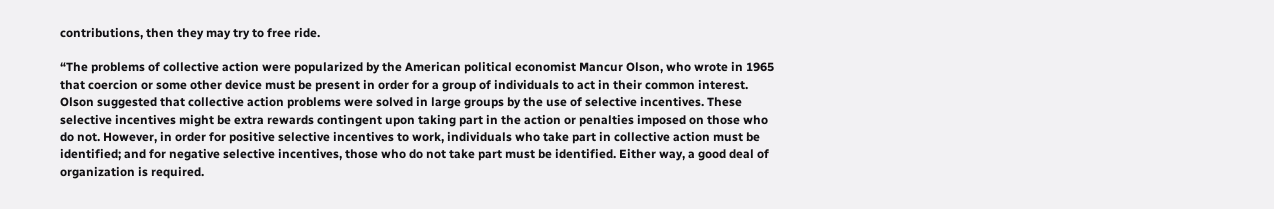contributions, then they may try to free ride.

“The problems of collective action were popularized by the American political economist Mancur Olson, who wrote in 1965 that coercion or some other device must be present in order for a group of individuals to act in their common interest. Olson suggested that collective action problems were solved in large groups by the use of selective incentives. These selective incentives might be extra rewards contingent upon taking part in the action or penalties imposed on those who do not. However, in order for positive selective incentives to work, individuals who take part in collective action must be identified; and for negative selective incentives, those who do not take part must be identified. Either way, a good deal of organization is required.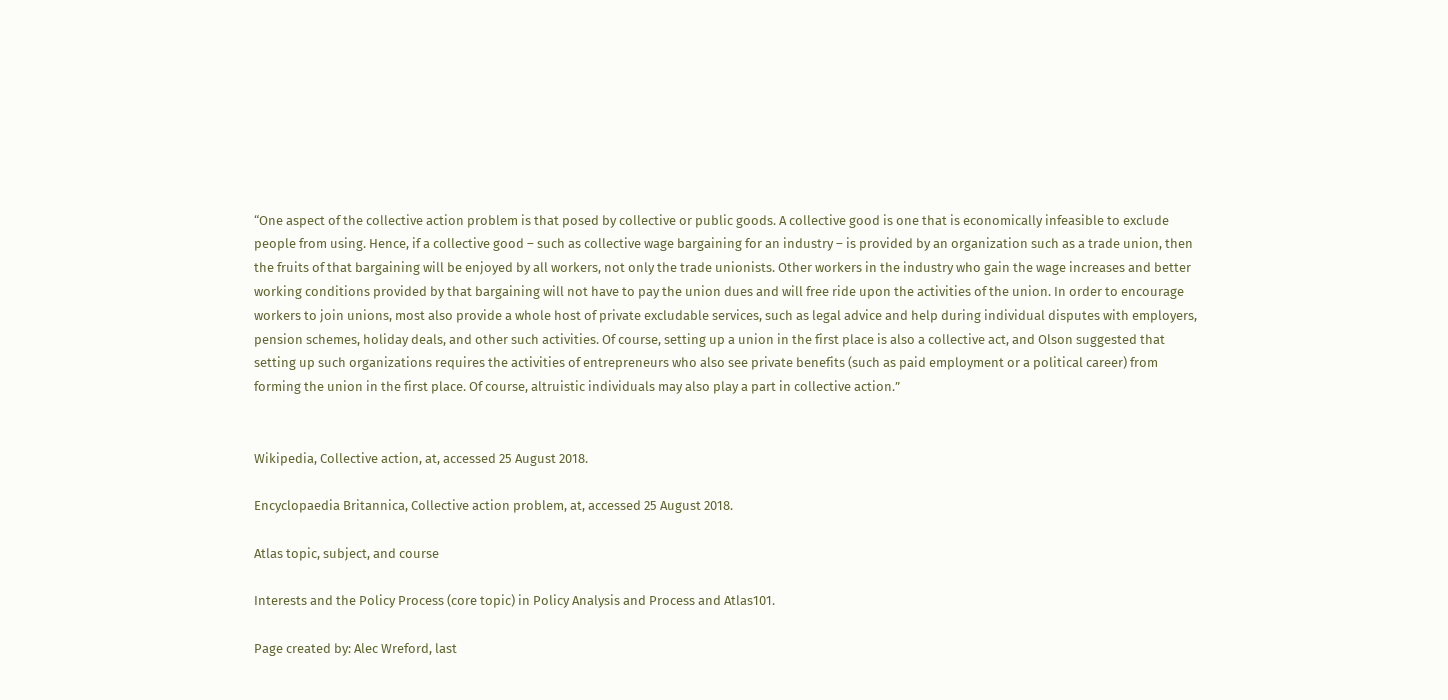“One aspect of the collective action problem is that posed by collective or public goods. A collective good is one that is economically infeasible to exclude people from using. Hence, if a collective good – such as collective wage bargaining for an industry – is provided by an organization such as a trade union, then the fruits of that bargaining will be enjoyed by all workers, not only the trade unionists. Other workers in the industry who gain the wage increases and better working conditions provided by that bargaining will not have to pay the union dues and will free ride upon the activities of the union. In order to encourage workers to join unions, most also provide a whole host of private excludable services, such as legal advice and help during individual disputes with employers, pension schemes, holiday deals, and other such activities. Of course, setting up a union in the first place is also a collective act, and Olson suggested that setting up such organizations requires the activities of entrepreneurs who also see private benefits (such as paid employment or a political career) from forming the union in the first place. Of course, altruistic individuals may also play a part in collective action.”


Wikipedia, Collective action, at, accessed 25 August 2018.

Encyclopaedia Britannica, Collective action problem, at, accessed 25 August 2018.

Atlas topic, subject, and course

Interests and the Policy Process (core topic) in Policy Analysis and Process and Atlas101.

Page created by: Alec Wreford, last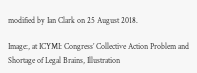modified by Ian Clark on 25 August 2018.

Image:, at ICYMI: Congress’ Collective Action Problem and Shortage of Legal Brains, Illustration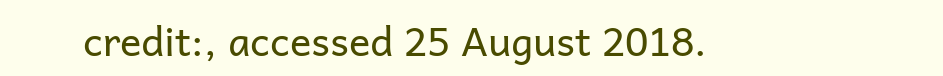credit:, accessed 25 August 2018.